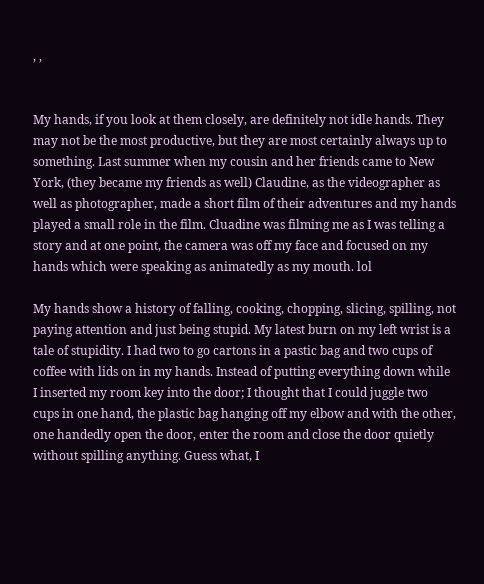, ,


My hands, if you look at them closely, are definitely not idle hands. They may not be the most productive, but they are most certainly always up to something. Last summer when my cousin and her friends came to New York, (they became my friends as well) Claudine, as the videographer as well as photographer, made a short film of their adventures and my hands played a small role in the film. Cluadine was filming me as I was telling a story and at one point, the camera was off my face and focused on my hands which were speaking as animatedly as my mouth. lol

My hands show a history of falling, cooking, chopping, slicing, spilling, not paying attention and just being stupid. My latest burn on my left wrist is a tale of stupidity. I had two to go cartons in a pastic bag and two cups of coffee with lids on in my hands. Instead of putting everything down while I inserted my room key into the door; I thought that I could juggle two cups in one hand, the plastic bag hanging off my elbow and with the other, one handedly open the door, enter the room and close the door quietly without spilling anything. Guess what, I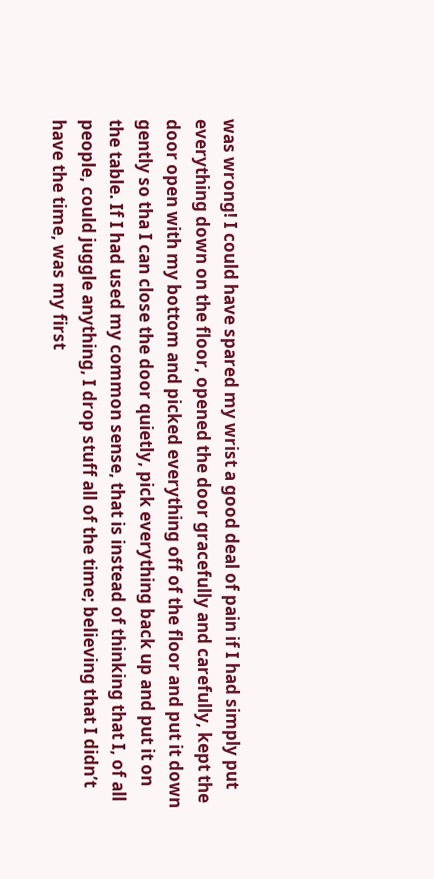was wrong! I could have spared my wrist a good deal of pain if I had simply put everything down on the floor, opened the door gracefully and carefully, kept the door open with my bottom and picked everything off of the floor and put it down gently so tha I can close the door quietly, pick everything back up and put it on the table. If I had used my common sense, that is instead of thinking that I, of all people, could juggle anything, I drop stuff all of the time; believing that I didn’t have the time, was my first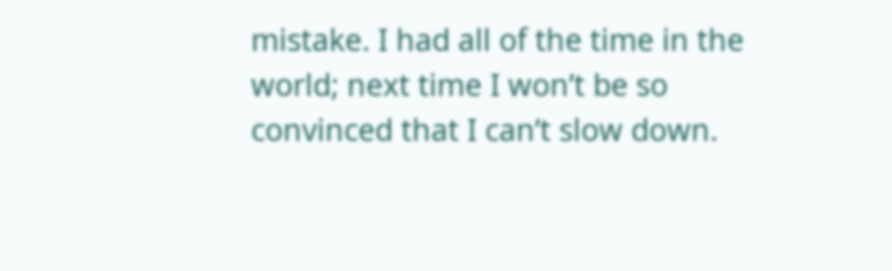mistake. I had all of the time in the world; next time I won’t be so convinced that I can’t slow down.